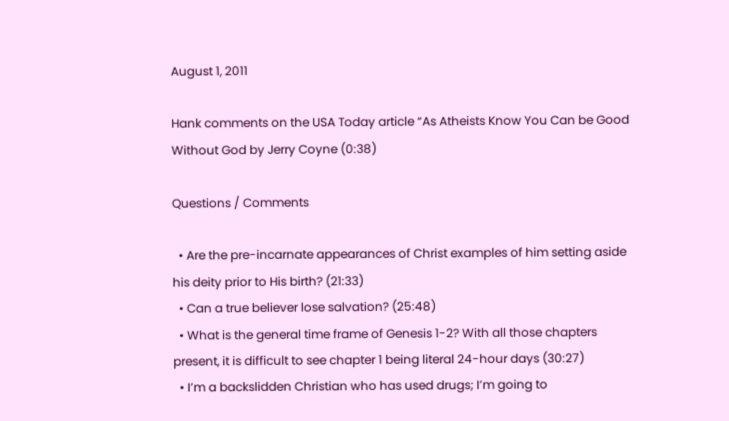August 1, 2011

Hank comments on the USA Today article “As Atheists Know You Can be Good Without God by Jerry Coyne (0:38)

Questions / Comments

  • Are the pre-incarnate appearances of Christ examples of him setting aside his deity prior to His birth? (21:33)
  • Can a true believer lose salvation? (25:48)
  • What is the general time frame of Genesis 1-2? With all those chapters present, it is difficult to see chapter 1 being literal 24-hour days (30:27)
  • I’m a backslidden Christian who has used drugs; I’m going to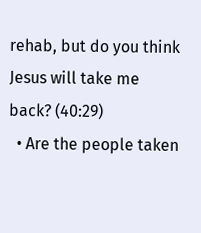rehab, but do you think Jesus will take me back? (40:29)
  • Are the people taken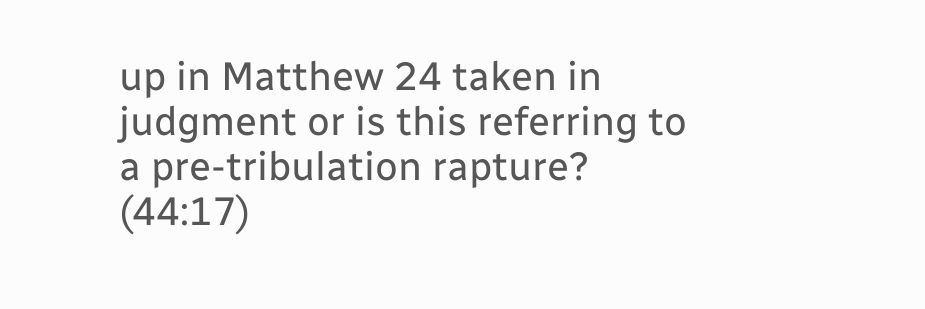up in Matthew 24 taken in judgment or is this referring to a pre-tribulation rapture? (44:17)